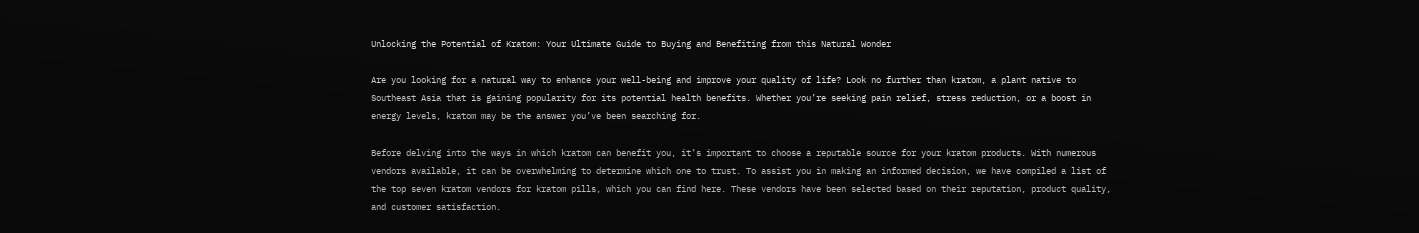Unlocking the Potential of Kratom: Your Ultimate Guide to Buying and Benefiting from this Natural Wonder

Are you looking for a natural way to enhance your well-being and improve your quality of life? Look no further than kratom, a plant native to Southeast Asia that is gaining popularity for its potential health benefits. Whether you’re seeking pain relief, stress reduction, or a boost in energy levels, kratom may be the answer you’ve been searching for.

Before delving into the ways in which kratom can benefit you, it’s important to choose a reputable source for your kratom products. With numerous vendors available, it can be overwhelming to determine which one to trust. To assist you in making an informed decision, we have compiled a list of the top seven kratom vendors for kratom pills, which you can find here. These vendors have been selected based on their reputation, product quality, and customer satisfaction.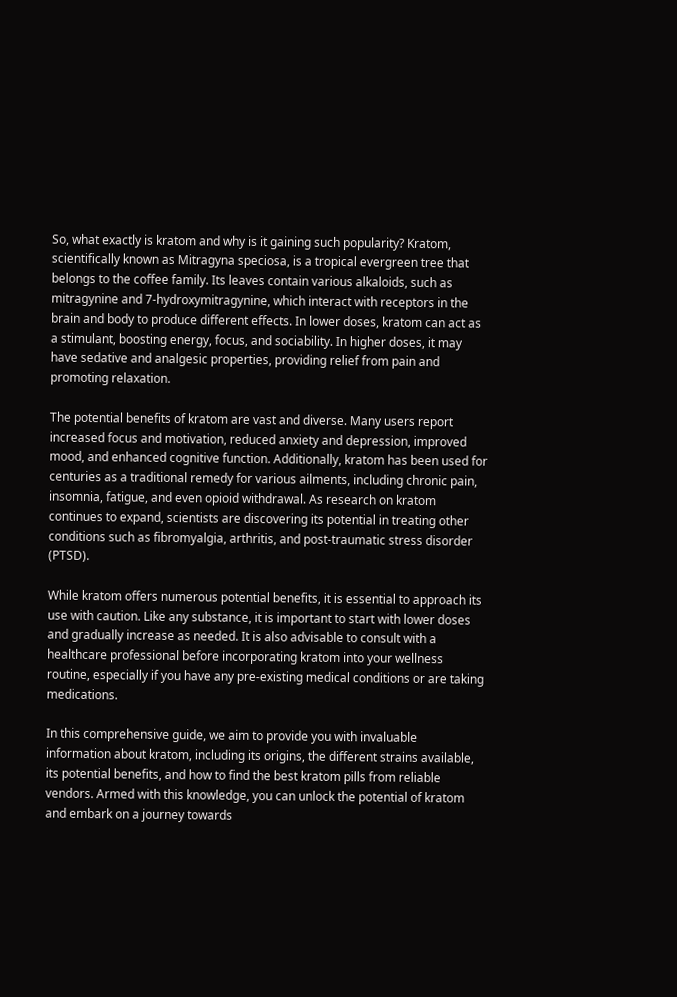So, what exactly is kratom and why is it gaining such popularity? Kratom, scientifically known as Mitragyna speciosa, is a tropical evergreen tree that belongs to the coffee family. Its leaves contain various alkaloids, such as mitragynine and 7-hydroxymitragynine, which interact with receptors in the brain and body to produce different effects. In lower doses, kratom can act as a stimulant, boosting energy, focus, and sociability. In higher doses, it may have sedative and analgesic properties, providing relief from pain and promoting relaxation.

The potential benefits of kratom are vast and diverse. Many users report increased focus and motivation, reduced anxiety and depression, improved mood, and enhanced cognitive function. Additionally, kratom has been used for centuries as a traditional remedy for various ailments, including chronic pain, insomnia, fatigue, and even opioid withdrawal. As research on kratom continues to expand, scientists are discovering its potential in treating other conditions such as fibromyalgia, arthritis, and post-traumatic stress disorder (PTSD).

While kratom offers numerous potential benefits, it is essential to approach its use with caution. Like any substance, it is important to start with lower doses and gradually increase as needed. It is also advisable to consult with a healthcare professional before incorporating kratom into your wellness routine, especially if you have any pre-existing medical conditions or are taking medications.

In this comprehensive guide, we aim to provide you with invaluable information about kratom, including its origins, the different strains available, its potential benefits, and how to find the best kratom pills from reliable vendors. Armed with this knowledge, you can unlock the potential of kratom and embark on a journey towards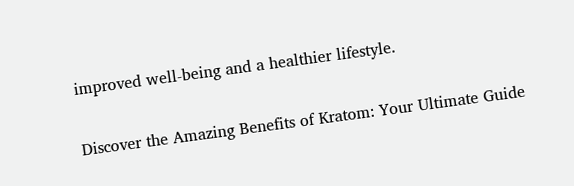improved well-being and a healthier lifestyle.

Discover the Amazing Benefits of Kratom: Your Ultimate Guide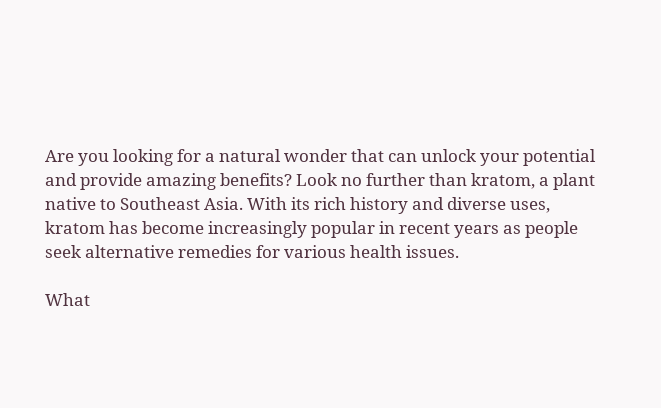Are you looking for a natural wonder that can unlock your potential and provide amazing benefits? Look no further than kratom, a plant native to Southeast Asia. With its rich history and diverse uses, kratom has become increasingly popular in recent years as people seek alternative remedies for various health issues.

What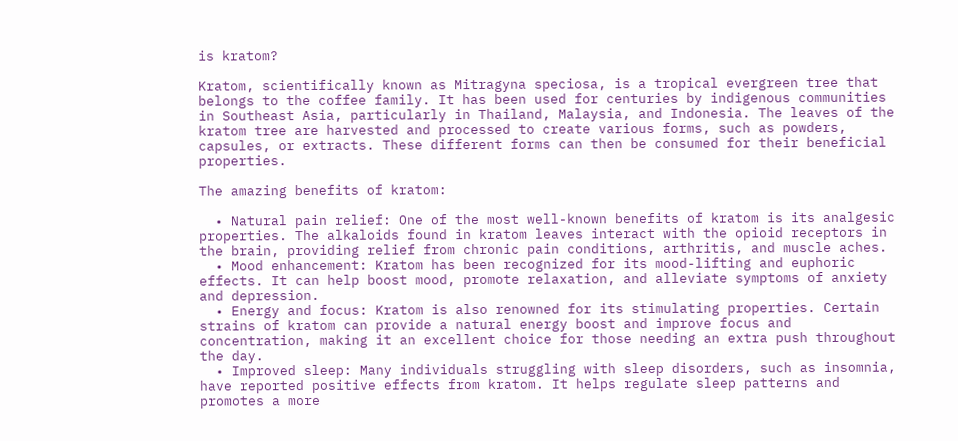is kratom?

Kratom, scientifically known as Mitragyna speciosa, is a tropical evergreen tree that belongs to the coffee family. It has been used for centuries by indigenous communities in Southeast Asia, particularly in Thailand, Malaysia, and Indonesia. The leaves of the kratom tree are harvested and processed to create various forms, such as powders, capsules, or extracts. These different forms can then be consumed for their beneficial properties.

The amazing benefits of kratom:

  • Natural pain relief: One of the most well-known benefits of kratom is its analgesic properties. The alkaloids found in kratom leaves interact with the opioid receptors in the brain, providing relief from chronic pain conditions, arthritis, and muscle aches.
  • Mood enhancement: Kratom has been recognized for its mood-lifting and euphoric effects. It can help boost mood, promote relaxation, and alleviate symptoms of anxiety and depression.
  • Energy and focus: Kratom is also renowned for its stimulating properties. Certain strains of kratom can provide a natural energy boost and improve focus and concentration, making it an excellent choice for those needing an extra push throughout the day.
  • Improved sleep: Many individuals struggling with sleep disorders, such as insomnia, have reported positive effects from kratom. It helps regulate sleep patterns and promotes a more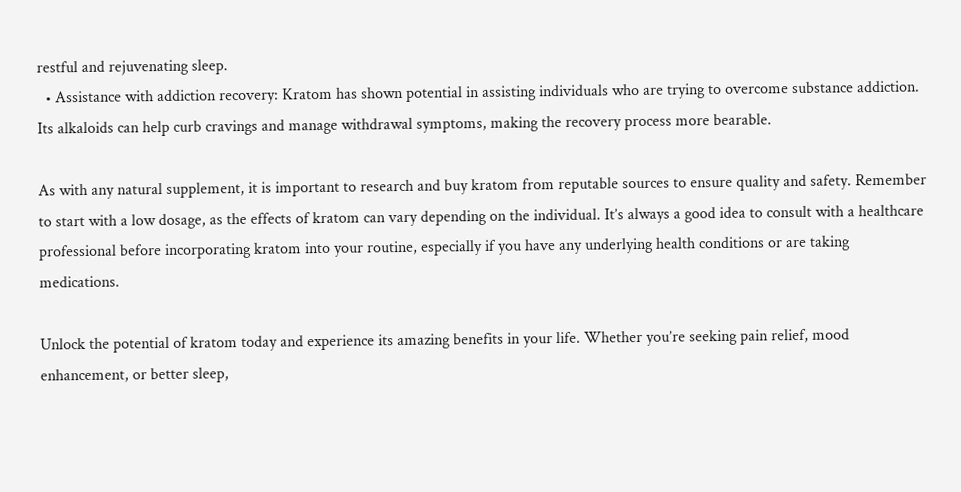restful and rejuvenating sleep.
  • Assistance with addiction recovery: Kratom has shown potential in assisting individuals who are trying to overcome substance addiction. Its alkaloids can help curb cravings and manage withdrawal symptoms, making the recovery process more bearable.

As with any natural supplement, it is important to research and buy kratom from reputable sources to ensure quality and safety. Remember to start with a low dosage, as the effects of kratom can vary depending on the individual. It’s always a good idea to consult with a healthcare professional before incorporating kratom into your routine, especially if you have any underlying health conditions or are taking medications.

Unlock the potential of kratom today and experience its amazing benefits in your life. Whether you’re seeking pain relief, mood enhancement, or better sleep,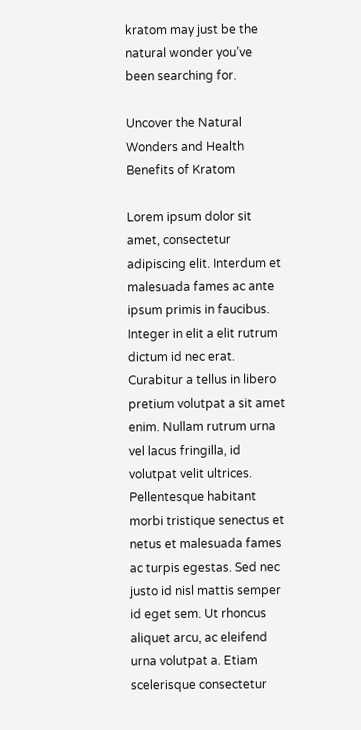kratom may just be the natural wonder you’ve been searching for.

Uncover the Natural Wonders and Health Benefits of Kratom

Lorem ipsum dolor sit amet, consectetur adipiscing elit. Interdum et malesuada fames ac ante ipsum primis in faucibus. Integer in elit a elit rutrum dictum id nec erat. Curabitur a tellus in libero pretium volutpat a sit amet enim. Nullam rutrum urna vel lacus fringilla, id volutpat velit ultrices. Pellentesque habitant morbi tristique senectus et netus et malesuada fames ac turpis egestas. Sed nec justo id nisl mattis semper id eget sem. Ut rhoncus aliquet arcu, ac eleifend urna volutpat a. Etiam scelerisque consectetur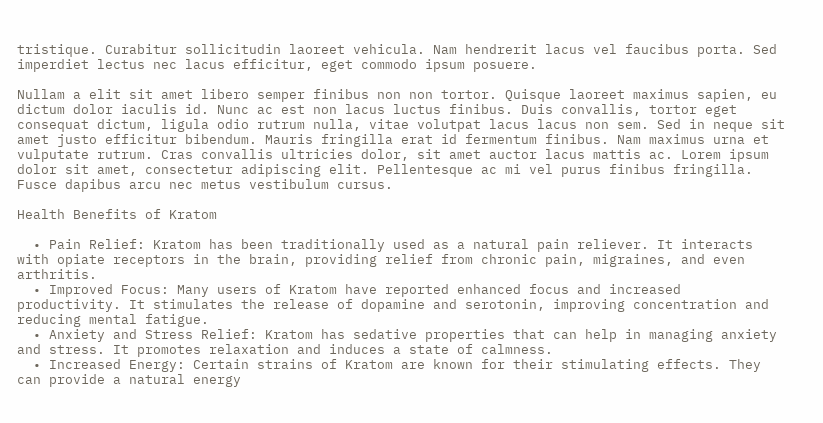tristique. Curabitur sollicitudin laoreet vehicula. Nam hendrerit lacus vel faucibus porta. Sed imperdiet lectus nec lacus efficitur, eget commodo ipsum posuere.

Nullam a elit sit amet libero semper finibus non non tortor. Quisque laoreet maximus sapien, eu dictum dolor iaculis id. Nunc ac est non lacus luctus finibus. Duis convallis, tortor eget consequat dictum, ligula odio rutrum nulla, vitae volutpat lacus lacus non sem. Sed in neque sit amet justo efficitur bibendum. Mauris fringilla erat id fermentum finibus. Nam maximus urna et vulputate rutrum. Cras convallis ultricies dolor, sit amet auctor lacus mattis ac. Lorem ipsum dolor sit amet, consectetur adipiscing elit. Pellentesque ac mi vel purus finibus fringilla. Fusce dapibus arcu nec metus vestibulum cursus.

Health Benefits of Kratom

  • Pain Relief: Kratom has been traditionally used as a natural pain reliever. It interacts with opiate receptors in the brain, providing relief from chronic pain, migraines, and even arthritis.
  • Improved Focus: Many users of Kratom have reported enhanced focus and increased productivity. It stimulates the release of dopamine and serotonin, improving concentration and reducing mental fatigue.
  • Anxiety and Stress Relief: Kratom has sedative properties that can help in managing anxiety and stress. It promotes relaxation and induces a state of calmness.
  • Increased Energy: Certain strains of Kratom are known for their stimulating effects. They can provide a natural energy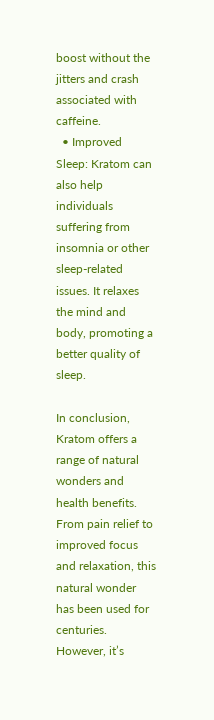boost without the jitters and crash associated with caffeine.
  • Improved Sleep: Kratom can also help individuals suffering from insomnia or other sleep-related issues. It relaxes the mind and body, promoting a better quality of sleep.

In conclusion, Kratom offers a range of natural wonders and health benefits. From pain relief to improved focus and relaxation, this natural wonder has been used for centuries. However, it’s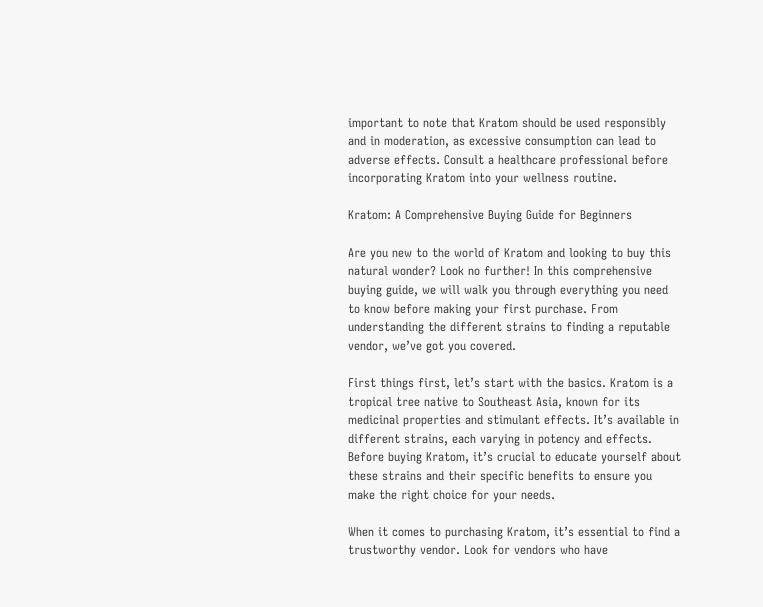important to note that Kratom should be used responsibly and in moderation, as excessive consumption can lead to adverse effects. Consult a healthcare professional before incorporating Kratom into your wellness routine.

Kratom: A Comprehensive Buying Guide for Beginners

Are you new to the world of Kratom and looking to buy this natural wonder? Look no further! In this comprehensive buying guide, we will walk you through everything you need to know before making your first purchase. From understanding the different strains to finding a reputable vendor, we’ve got you covered.

First things first, let’s start with the basics. Kratom is a tropical tree native to Southeast Asia, known for its medicinal properties and stimulant effects. It’s available in different strains, each varying in potency and effects. Before buying Kratom, it’s crucial to educate yourself about these strains and their specific benefits to ensure you make the right choice for your needs.

When it comes to purchasing Kratom, it’s essential to find a trustworthy vendor. Look for vendors who have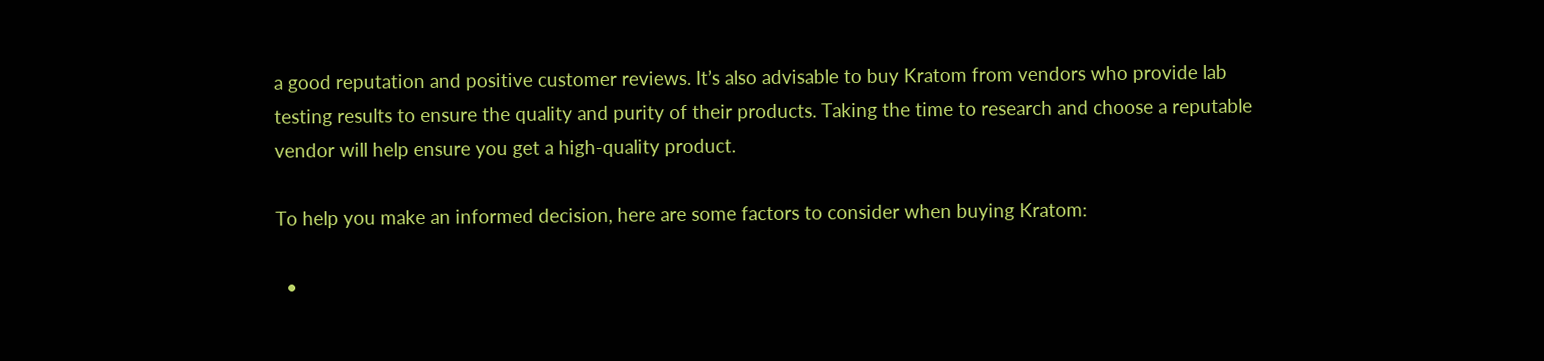a good reputation and positive customer reviews. It’s also advisable to buy Kratom from vendors who provide lab testing results to ensure the quality and purity of their products. Taking the time to research and choose a reputable vendor will help ensure you get a high-quality product.

To help you make an informed decision, here are some factors to consider when buying Kratom:

  •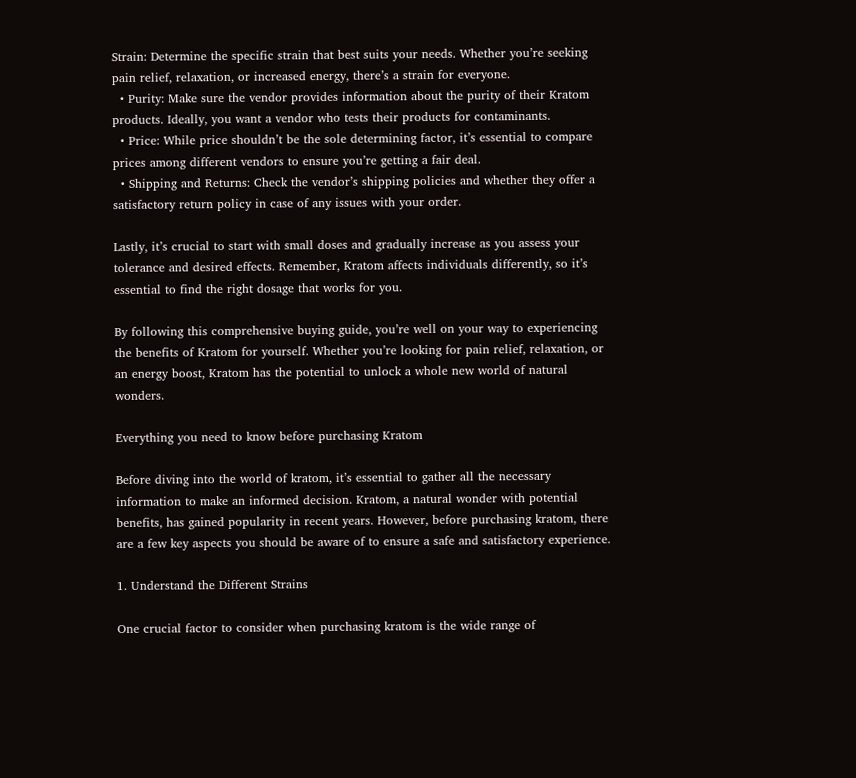Strain: Determine the specific strain that best suits your needs. Whether you’re seeking pain relief, relaxation, or increased energy, there’s a strain for everyone.
  • Purity: Make sure the vendor provides information about the purity of their Kratom products. Ideally, you want a vendor who tests their products for contaminants.
  • Price: While price shouldn’t be the sole determining factor, it’s essential to compare prices among different vendors to ensure you’re getting a fair deal.
  • Shipping and Returns: Check the vendor’s shipping policies and whether they offer a satisfactory return policy in case of any issues with your order.

Lastly, it’s crucial to start with small doses and gradually increase as you assess your tolerance and desired effects. Remember, Kratom affects individuals differently, so it’s essential to find the right dosage that works for you.

By following this comprehensive buying guide, you’re well on your way to experiencing the benefits of Kratom for yourself. Whether you’re looking for pain relief, relaxation, or an energy boost, Kratom has the potential to unlock a whole new world of natural wonders.

Everything you need to know before purchasing Kratom

Before diving into the world of kratom, it’s essential to gather all the necessary information to make an informed decision. Kratom, a natural wonder with potential benefits, has gained popularity in recent years. However, before purchasing kratom, there are a few key aspects you should be aware of to ensure a safe and satisfactory experience.

1. Understand the Different Strains

One crucial factor to consider when purchasing kratom is the wide range of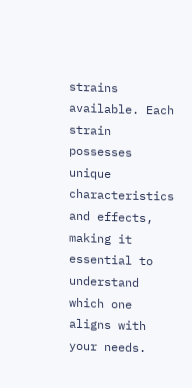strains available. Each strain possesses unique characteristics and effects, making it essential to understand which one aligns with your needs.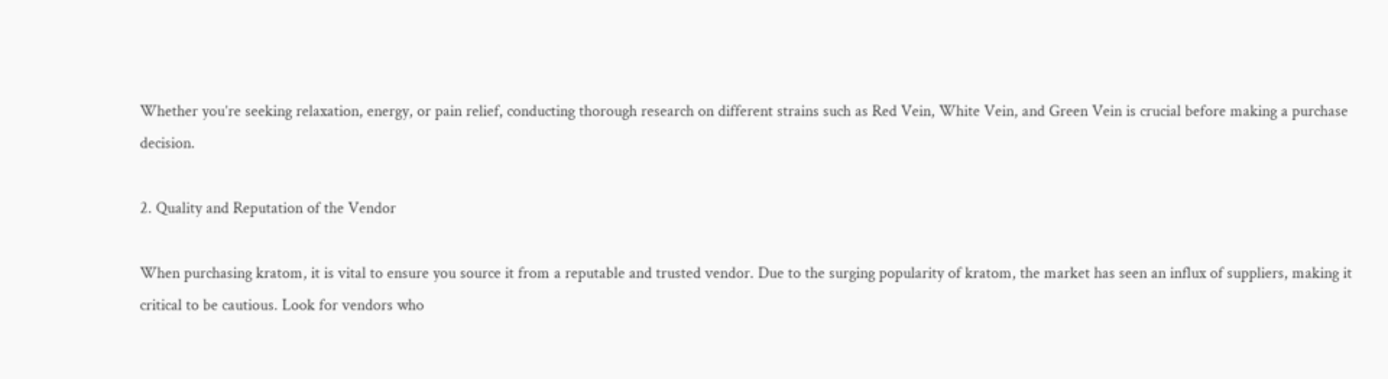Whether you’re seeking relaxation, energy, or pain relief, conducting thorough research on different strains such as Red Vein, White Vein, and Green Vein is crucial before making a purchase decision.

2. Quality and Reputation of the Vendor

When purchasing kratom, it is vital to ensure you source it from a reputable and trusted vendor. Due to the surging popularity of kratom, the market has seen an influx of suppliers, making it critical to be cautious. Look for vendors who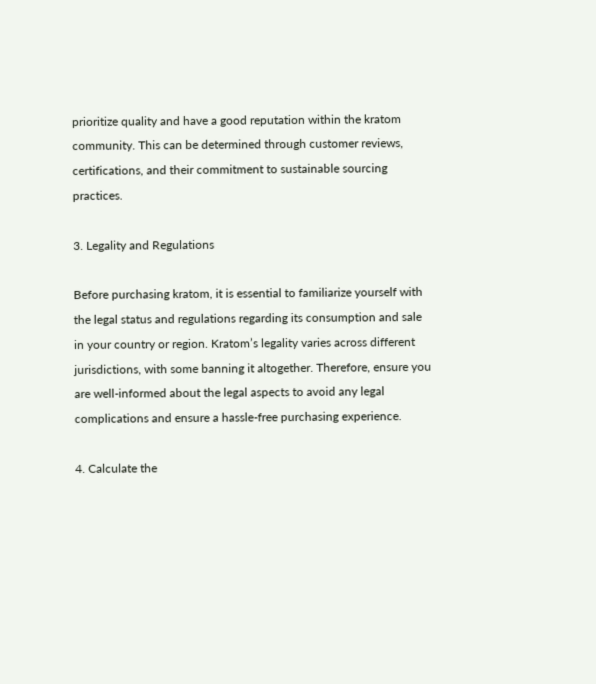prioritize quality and have a good reputation within the kratom community. This can be determined through customer reviews, certifications, and their commitment to sustainable sourcing practices.

3. Legality and Regulations

Before purchasing kratom, it is essential to familiarize yourself with the legal status and regulations regarding its consumption and sale in your country or region. Kratom’s legality varies across different jurisdictions, with some banning it altogether. Therefore, ensure you are well-informed about the legal aspects to avoid any legal complications and ensure a hassle-free purchasing experience.

4. Calculate the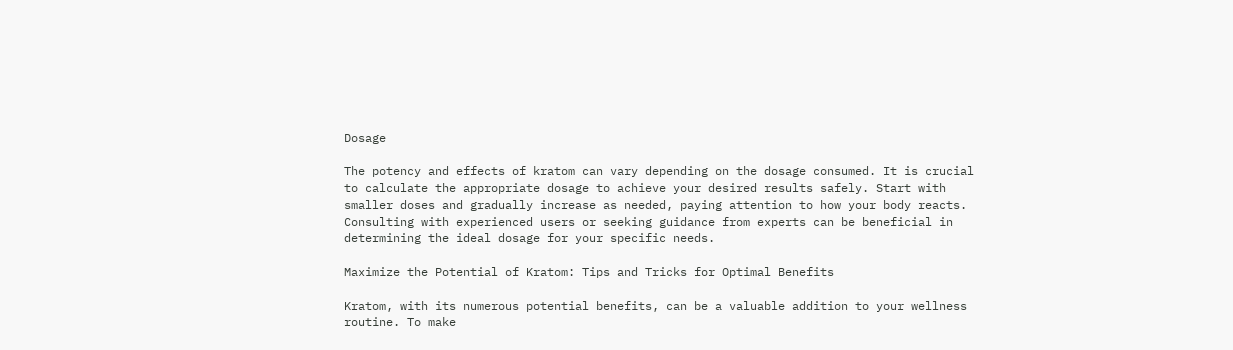Dosage

The potency and effects of kratom can vary depending on the dosage consumed. It is crucial to calculate the appropriate dosage to achieve your desired results safely. Start with smaller doses and gradually increase as needed, paying attention to how your body reacts. Consulting with experienced users or seeking guidance from experts can be beneficial in determining the ideal dosage for your specific needs.

Maximize the Potential of Kratom: Tips and Tricks for Optimal Benefits

Kratom, with its numerous potential benefits, can be a valuable addition to your wellness routine. To make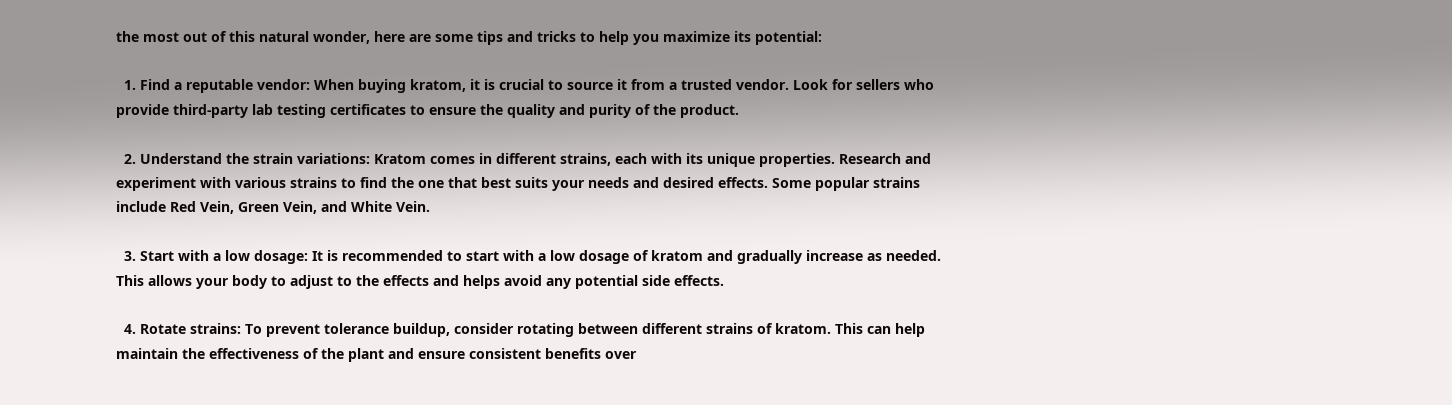the most out of this natural wonder, here are some tips and tricks to help you maximize its potential:

  1. Find a reputable vendor: When buying kratom, it is crucial to source it from a trusted vendor. Look for sellers who provide third-party lab testing certificates to ensure the quality and purity of the product.

  2. Understand the strain variations: Kratom comes in different strains, each with its unique properties. Research and experiment with various strains to find the one that best suits your needs and desired effects. Some popular strains include Red Vein, Green Vein, and White Vein.

  3. Start with a low dosage: It is recommended to start with a low dosage of kratom and gradually increase as needed. This allows your body to adjust to the effects and helps avoid any potential side effects.

  4. Rotate strains: To prevent tolerance buildup, consider rotating between different strains of kratom. This can help maintain the effectiveness of the plant and ensure consistent benefits over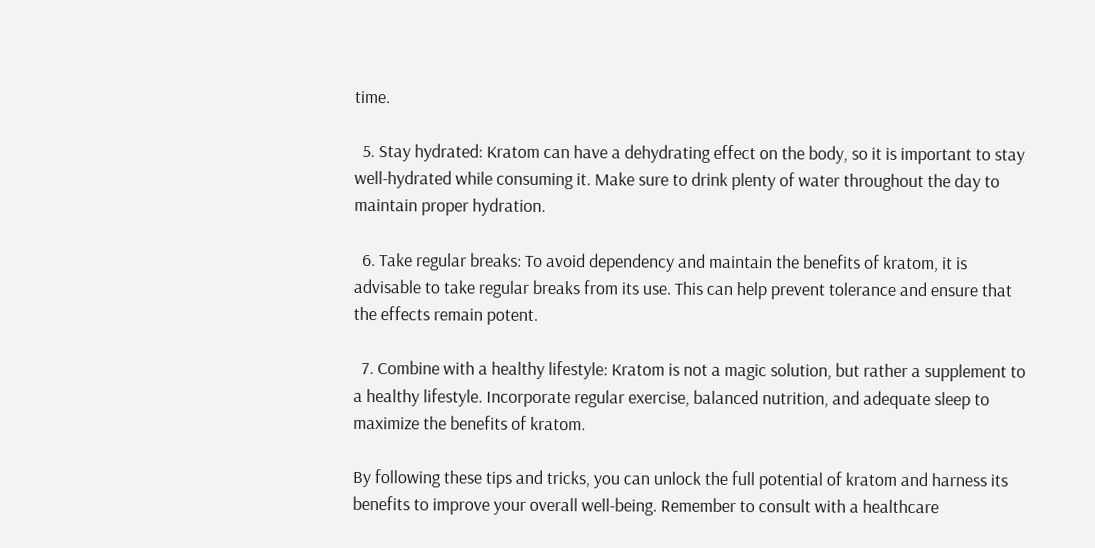time.

  5. Stay hydrated: Kratom can have a dehydrating effect on the body, so it is important to stay well-hydrated while consuming it. Make sure to drink plenty of water throughout the day to maintain proper hydration.

  6. Take regular breaks: To avoid dependency and maintain the benefits of kratom, it is advisable to take regular breaks from its use. This can help prevent tolerance and ensure that the effects remain potent.

  7. Combine with a healthy lifestyle: Kratom is not a magic solution, but rather a supplement to a healthy lifestyle. Incorporate regular exercise, balanced nutrition, and adequate sleep to maximize the benefits of kratom.

By following these tips and tricks, you can unlock the full potential of kratom and harness its benefits to improve your overall well-being. Remember to consult with a healthcare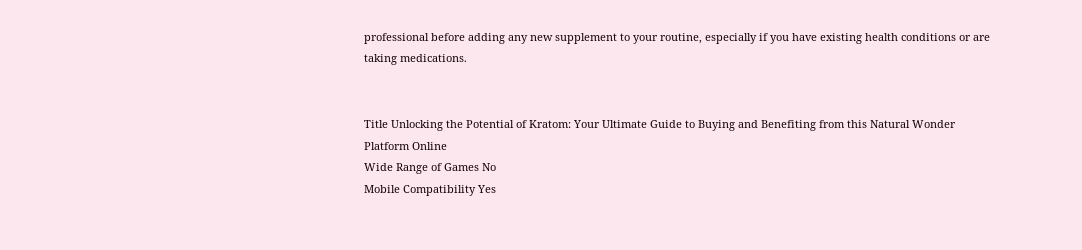professional before adding any new supplement to your routine, especially if you have existing health conditions or are taking medications.


Title Unlocking the Potential of Kratom: Your Ultimate Guide to Buying and Benefiting from this Natural Wonder
Platform Online
Wide Range of Games No
Mobile Compatibility Yes